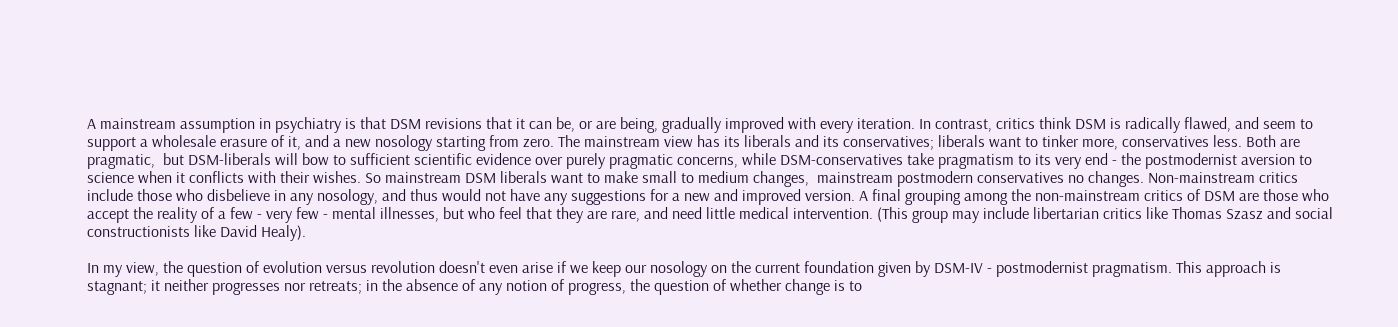A mainstream assumption in psychiatry is that DSM revisions that it can be, or are being, gradually improved with every iteration. In contrast, critics think DSM is radically flawed, and seem to support a wholesale erasure of it, and a new nosology starting from zero. The mainstream view has its liberals and its conservatives; liberals want to tinker more, conservatives less. Both are pragmatic,  but DSM-liberals will bow to sufficient scientific evidence over purely pragmatic concerns, while DSM-conservatives take pragmatism to its very end - the postmodernist aversion to science when it conflicts with their wishes. So mainstream DSM liberals want to make small to medium changes,  mainstream postmodern conservatives no changes. Non-mainstream critics include those who disbelieve in any nosology, and thus would not have any suggestions for a new and improved version. A final grouping among the non-mainstream critics of DSM are those who accept the reality of a few - very few - mental illnesses, but who feel that they are rare, and need little medical intervention. (This group may include libertarian critics like Thomas Szasz and social constructionists like David Healy).

In my view, the question of evolution versus revolution doesn't even arise if we keep our nosology on the current foundation given by DSM-IV - postmodernist pragmatism. This approach is stagnant; it neither progresses nor retreats; in the absence of any notion of progress, the question of whether change is to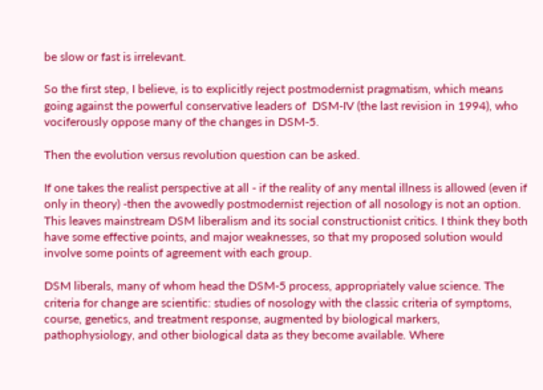be slow or fast is irrelevant.

So the first step, I believe, is to explicitly reject postmodernist pragmatism, which means going against the powerful conservative leaders of  DSM-IV (the last revision in 1994), who vociferously oppose many of the changes in DSM-5.

Then the evolution versus revolution question can be asked.

If one takes the realist perspective at all - if the reality of any mental illness is allowed (even if only in theory) -then the avowedly postmodernist rejection of all nosology is not an option. This leaves mainstream DSM liberalism and its social constructionist critics. I think they both have some effective points, and major weaknesses, so that my proposed solution would involve some points of agreement with each group.

DSM liberals, many of whom head the DSM-5 process, appropriately value science. The criteria for change are scientific: studies of nosology with the classic criteria of symptoms, course, genetics, and treatment response, augmented by biological markers, pathophysiology, and other biological data as they become available. Where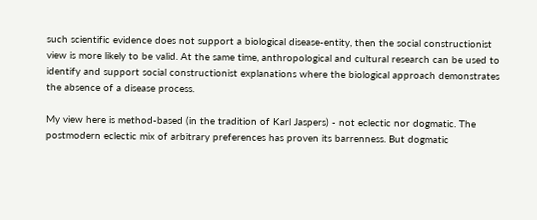such scientific evidence does not support a biological disease-entity, then the social constructionist view is more likely to be valid. At the same time, anthropological and cultural research can be used to identify and support social constructionist explanations where the biological approach demonstrates the absence of a disease process.

My view here is method-based (in the tradition of Karl Jaspers) - not eclectic nor dogmatic. The postmodern eclectic mix of arbitrary preferences has proven its barrenness. But dogmatic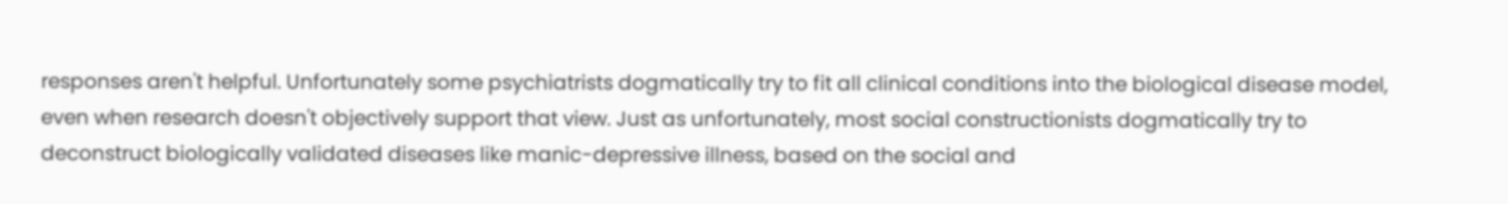responses aren't helpful. Unfortunately some psychiatrists dogmatically try to fit all clinical conditions into the biological disease model, even when research doesn't objectively support that view. Just as unfortunately, most social constructionists dogmatically try to deconstruct biologically validated diseases like manic-depressive illness, based on the social and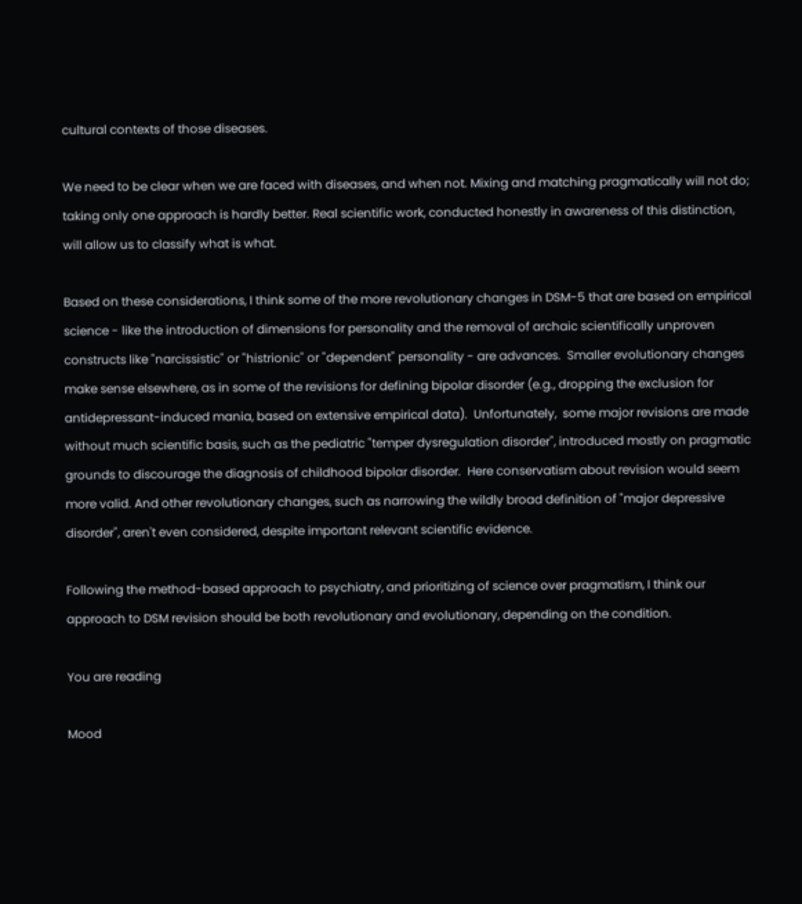cultural contexts of those diseases.

We need to be clear when we are faced with diseases, and when not. Mixing and matching pragmatically will not do; taking only one approach is hardly better. Real scientific work, conducted honestly in awareness of this distinction, will allow us to classify what is what.

Based on these considerations, I think some of the more revolutionary changes in DSM-5 that are based on empirical science - like the introduction of dimensions for personality and the removal of archaic scientifically unproven constructs like "narcissistic" or "histrionic" or "dependent" personality - are advances.  Smaller evolutionary changes make sense elsewhere, as in some of the revisions for defining bipolar disorder (e.g., dropping the exclusion for antidepressant-induced mania, based on extensive empirical data).  Unfortunately,  some major revisions are made without much scientific basis, such as the pediatric "temper dysregulation disorder", introduced mostly on pragmatic grounds to discourage the diagnosis of childhood bipolar disorder.  Here conservatism about revision would seem more valid. And other revolutionary changes, such as narrowing the wildly broad definition of "major depressive disorder", aren't even considered, despite important relevant scientific evidence.

Following the method-based approach to psychiatry, and prioritizing of science over pragmatism, I think our approach to DSM revision should be both revolutionary and evolutionary, depending on the condition.

You are reading

Mood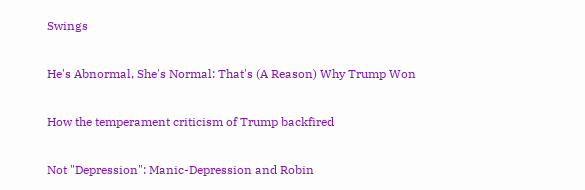Swings

He's Abnormal, She's Normal: That's (A Reason) Why Trump Won

How the temperament criticism of Trump backfired

Not "Depression": Manic-Depression and Robin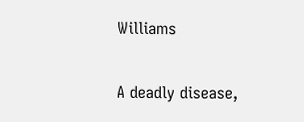Williams

A deadly disease,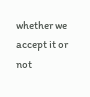whether we accept it or not